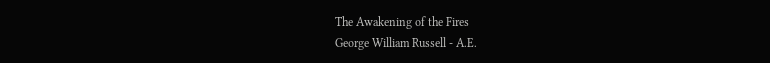The Awakening of the Fires
George William Russell - A.E.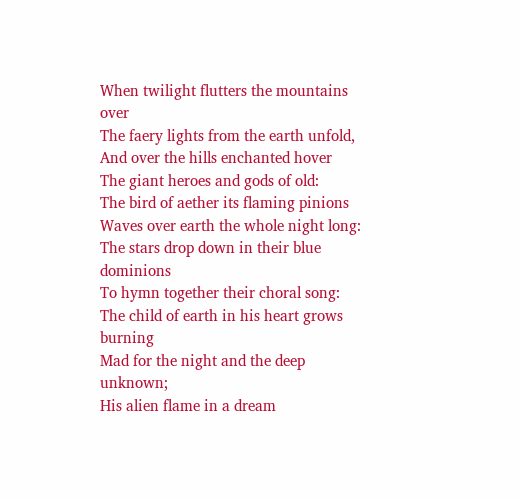When twilight flutters the mountains over
The faery lights from the earth unfold,
And over the hills enchanted hover
The giant heroes and gods of old:
The bird of aether its flaming pinions
Waves over earth the whole night long:
The stars drop down in their blue dominions
To hymn together their choral song:
The child of earth in his heart grows burning
Mad for the night and the deep unknown;
His alien flame in a dream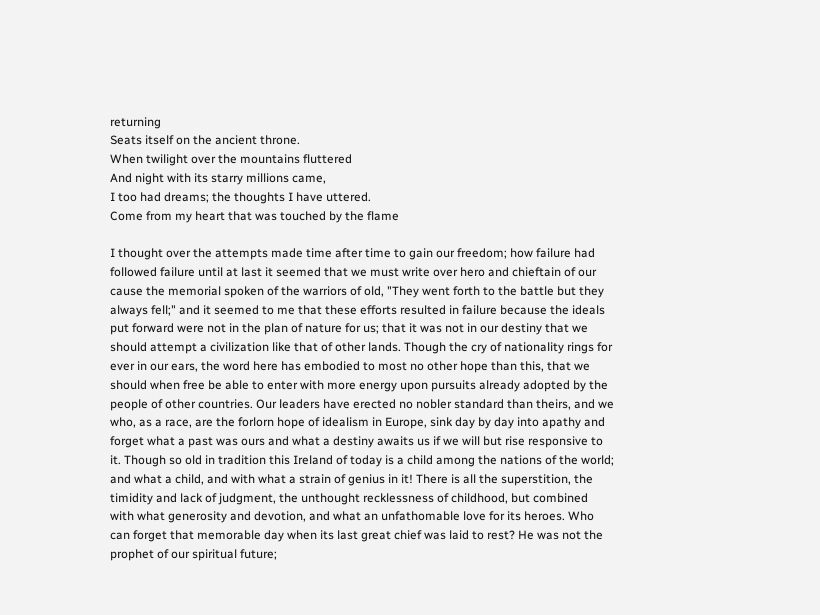returning
Seats itself on the ancient throne.
When twilight over the mountains fluttered
And night with its starry millions came,
I too had dreams; the thoughts I have uttered.
Come from my heart that was touched by the flame

I thought over the attempts made time after time to gain our freedom; how failure had followed failure until at last it seemed that we must write over hero and chieftain of our cause the memorial spoken of the warriors of old, "They went forth to the battle but they always fell;" and it seemed to me that these efforts resulted in failure because the ideals put forward were not in the plan of nature for us; that it was not in our destiny that we should attempt a civilization like that of other lands. Though the cry of nationality rings for ever in our ears, the word here has embodied to most no other hope than this, that we should when free be able to enter with more energy upon pursuits already adopted by the people of other countries. Our leaders have erected no nobler standard than theirs, and we who, as a race, are the forlorn hope of idealism in Europe, sink day by day into apathy and forget what a past was ours and what a destiny awaits us if we will but rise responsive to it. Though so old in tradition this Ireland of today is a child among the nations of the world; and what a child, and with what a strain of genius in it! There is all the superstition, the timidity and lack of judgment, the unthought recklessness of childhood, but combined with what generosity and devotion, and what an unfathomable love for its heroes. Who can forget that memorable day when its last great chief was laid to rest? He was not the prophet of our spiritual future;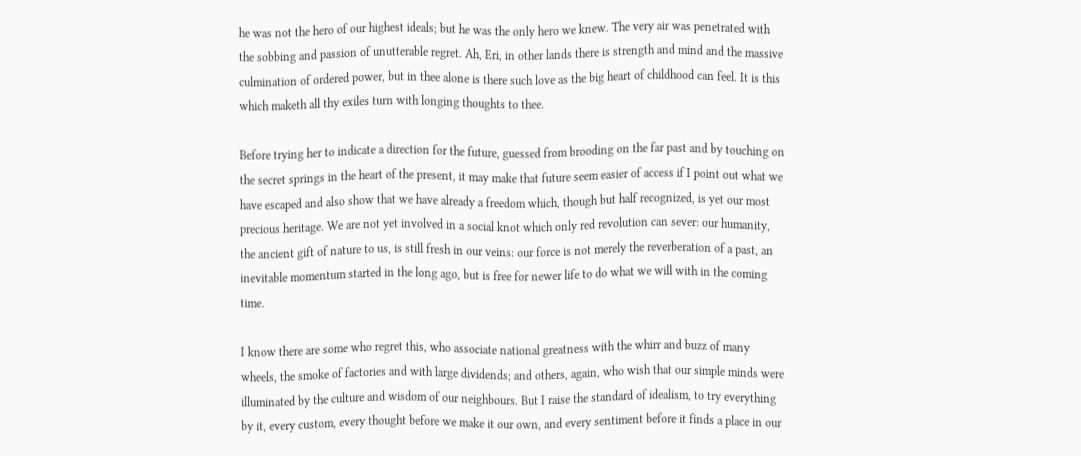he was not the hero of our highest ideals; but he was the only hero we knew. The very air was penetrated with the sobbing and passion of unutterable regret. Ah, Eri, in other lands there is strength and mind and the massive culmination of ordered power, but in thee alone is there such love as the big heart of childhood can feel. It is this which maketh all thy exiles turn with longing thoughts to thee.

Before trying her to indicate a direction for the future, guessed from brooding on the far past and by touching on the secret springs in the heart of the present, it may make that future seem easier of access if I point out what we have escaped and also show that we have already a freedom which, though but half recognized, is yet our most precious heritage. We are not yet involved in a social knot which only red revolution can sever: our humanity, the ancient gift of nature to us, is still fresh in our veins: our force is not merely the reverberation of a past, an inevitable momentum started in the long ago, but is free for newer life to do what we will with in the coming time.

I know there are some who regret this, who associate national greatness with the whirr and buzz of many wheels, the smoke of factories and with large dividends; and others, again, who wish that our simple minds were illuminated by the culture and wisdom of our neighbours. But I raise the standard of idealism, to try everything by it, every custom, every thought before we make it our own, and every sentiment before it finds a place in our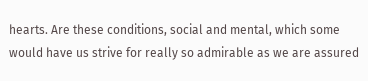hearts. Are these conditions, social and mental, which some would have us strive for really so admirable as we are assured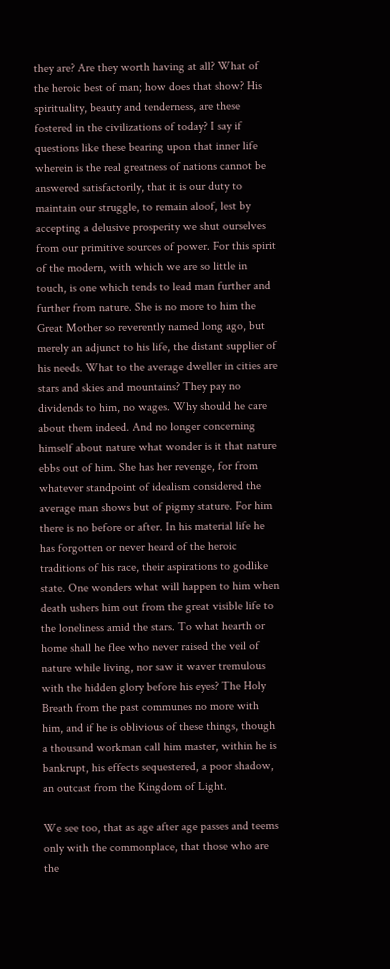they are? Are they worth having at all? What of the heroic best of man; how does that show? His spirituality, beauty and tenderness, are these fostered in the civilizations of today? I say if questions like these bearing upon that inner life wherein is the real greatness of nations cannot be answered satisfactorily, that it is our duty to maintain our struggle, to remain aloof, lest by accepting a delusive prosperity we shut ourselves from our primitive sources of power. For this spirit of the modern, with which we are so little in touch, is one which tends to lead man further and further from nature. She is no more to him the Great Mother so reverently named long ago, but merely an adjunct to his life, the distant supplier of his needs. What to the average dweller in cities are stars and skies and mountains? They pay no dividends to him, no wages. Why should he care about them indeed. And no longer concerning himself about nature what wonder is it that nature ebbs out of him. She has her revenge, for from whatever standpoint of idealism considered the average man shows but of pigmy stature. For him there is no before or after. In his material life he has forgotten or never heard of the heroic traditions of his race, their aspirations to godlike state. One wonders what will happen to him when death ushers him out from the great visible life to the loneliness amid the stars. To what hearth or home shall he flee who never raised the veil of nature while living, nor saw it waver tremulous with the hidden glory before his eyes? The Holy Breath from the past communes no more with him, and if he is oblivious of these things, though a thousand workman call him master, within he is bankrupt, his effects sequestered, a poor shadow, an outcast from the Kingdom of Light.

We see too, that as age after age passes and teems only with the commonplace, that those who are the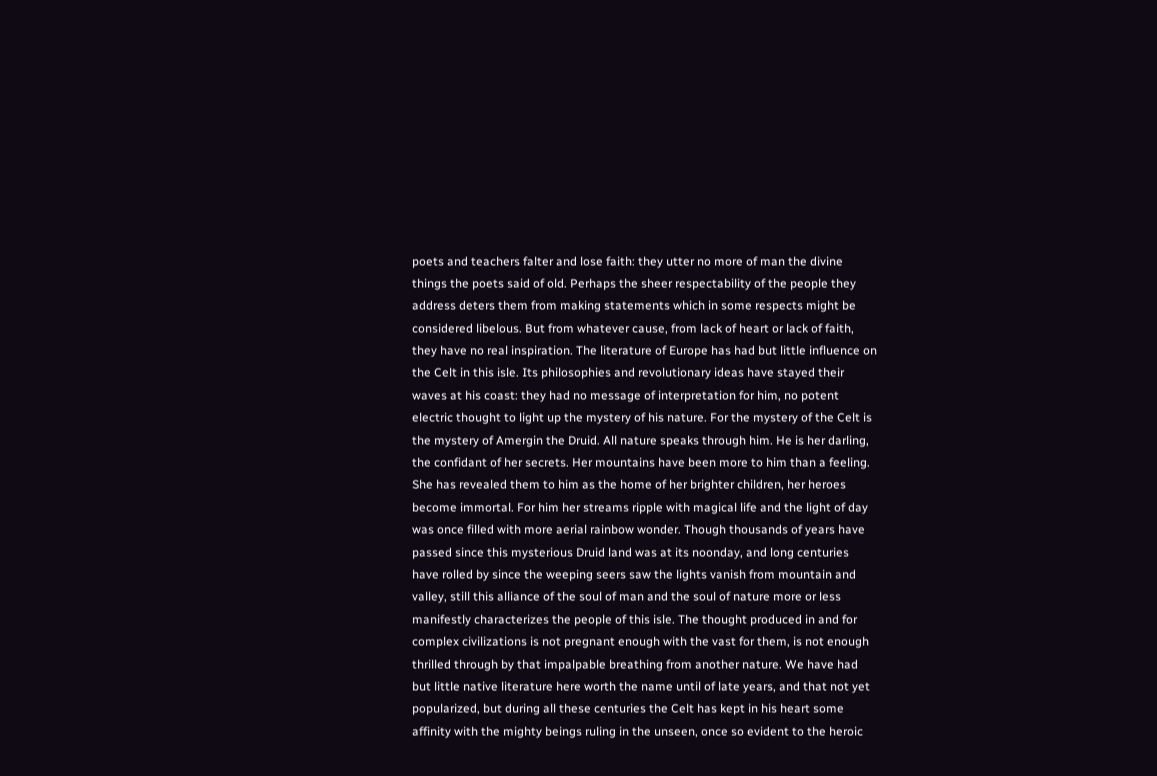poets and teachers falter and lose faith: they utter no more of man the divine things the poets said of old. Perhaps the sheer respectability of the people they address deters them from making statements which in some respects might be considered libelous. But from whatever cause, from lack of heart or lack of faith, they have no real inspiration. The literature of Europe has had but little influence on the Celt in this isle. Its philosophies and revolutionary ideas have stayed their waves at his coast: they had no message of interpretation for him, no potent electric thought to light up the mystery of his nature. For the mystery of the Celt is the mystery of Amergin the Druid. All nature speaks through him. He is her darling, the confidant of her secrets. Her mountains have been more to him than a feeling. She has revealed them to him as the home of her brighter children, her heroes become immortal. For him her streams ripple with magical life and the light of day was once filled with more aerial rainbow wonder. Though thousands of years have passed since this mysterious Druid land was at its noonday, and long centuries have rolled by since the weeping seers saw the lights vanish from mountain and valley, still this alliance of the soul of man and the soul of nature more or less manifestly characterizes the people of this isle. The thought produced in and for complex civilizations is not pregnant enough with the vast for them, is not enough thrilled through by that impalpable breathing from another nature. We have had but little native literature here worth the name until of late years, and that not yet popularized, but during all these centuries the Celt has kept in his heart some affinity with the mighty beings ruling in the unseen, once so evident to the heroic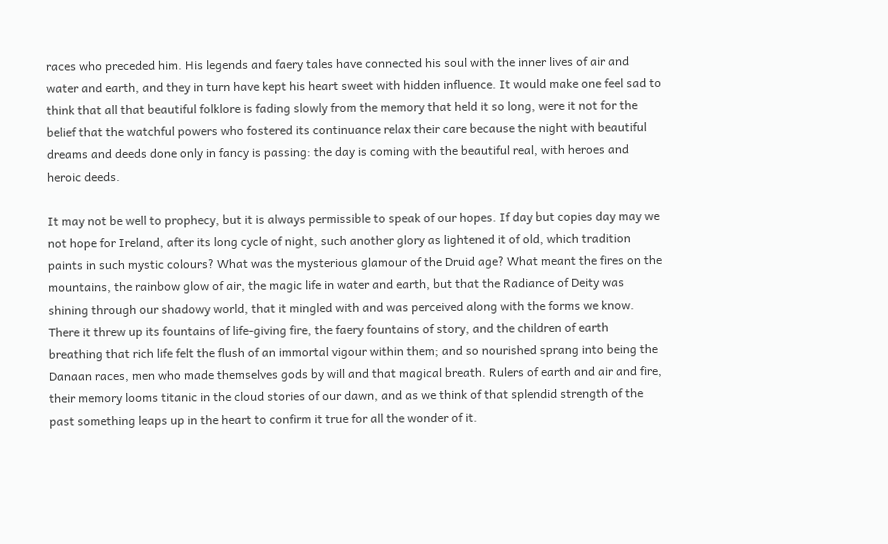races who preceded him. His legends and faery tales have connected his soul with the inner lives of air and water and earth, and they in turn have kept his heart sweet with hidden influence. It would make one feel sad to think that all that beautiful folklore is fading slowly from the memory that held it so long, were it not for the belief that the watchful powers who fostered its continuance relax their care because the night with beautiful dreams and deeds done only in fancy is passing: the day is coming with the beautiful real, with heroes and heroic deeds.

It may not be well to prophecy, but it is always permissible to speak of our hopes. If day but copies day may we not hope for Ireland, after its long cycle of night, such another glory as lightened it of old, which tradition paints in such mystic colours? What was the mysterious glamour of the Druid age? What meant the fires on the mountains, the rainbow glow of air, the magic life in water and earth, but that the Radiance of Deity was shining through our shadowy world, that it mingled with and was perceived along with the forms we know. There it threw up its fountains of life-giving fire, the faery fountains of story, and the children of earth breathing that rich life felt the flush of an immortal vigour within them; and so nourished sprang into being the Danaan races, men who made themselves gods by will and that magical breath. Rulers of earth and air and fire, their memory looms titanic in the cloud stories of our dawn, and as we think of that splendid strength of the past something leaps up in the heart to confirm it true for all the wonder of it.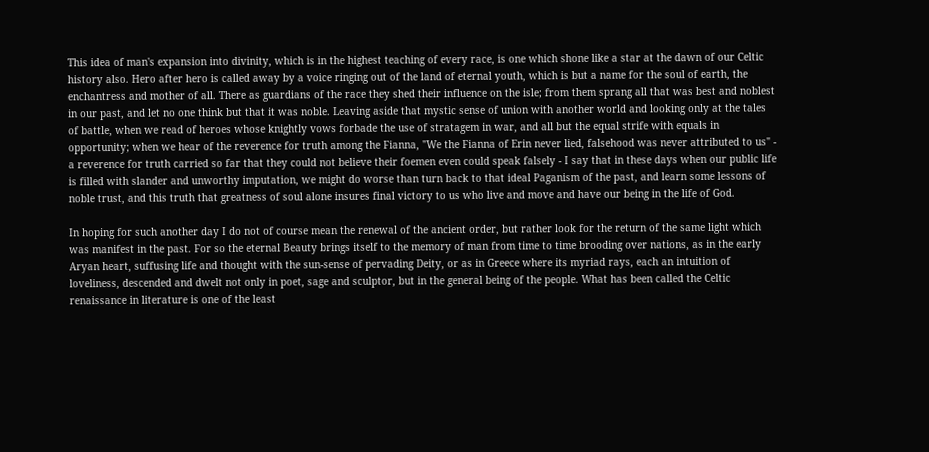This idea of man's expansion into divinity, which is in the highest teaching of every race, is one which shone like a star at the dawn of our Celtic history also. Hero after hero is called away by a voice ringing out of the land of eternal youth, which is but a name for the soul of earth, the enchantress and mother of all. There as guardians of the race they shed their influence on the isle; from them sprang all that was best and noblest in our past, and let no one think but that it was noble. Leaving aside that mystic sense of union with another world and looking only at the tales of battle, when we read of heroes whose knightly vows forbade the use of stratagem in war, and all but the equal strife with equals in opportunity; when we hear of the reverence for truth among the Fianna, "We the Fianna of Erin never lied, falsehood was never attributed to us" - a reverence for truth carried so far that they could not believe their foemen even could speak falsely - I say that in these days when our public life is filled with slander and unworthy imputation, we might do worse than turn back to that ideal Paganism of the past, and learn some lessons of noble trust, and this truth that greatness of soul alone insures final victory to us who live and move and have our being in the life of God.

In hoping for such another day I do not of course mean the renewal of the ancient order, but rather look for the return of the same light which was manifest in the past. For so the eternal Beauty brings itself to the memory of man from time to time brooding over nations, as in the early Aryan heart, suffusing life and thought with the sun-sense of pervading Deity, or as in Greece where its myriad rays, each an intuition of loveliness, descended and dwelt not only in poet, sage and sculptor, but in the general being of the people. What has been called the Celtic renaissance in literature is one of the least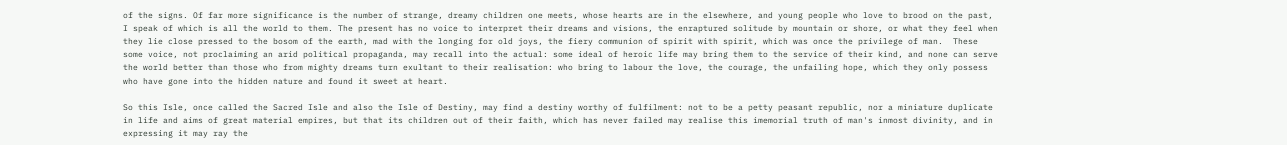of the signs. Of far more significance is the number of strange, dreamy children one meets, whose hearts are in the elsewhere, and young people who love to brood on the past, I speak of which is all the world to them. The present has no voice to interpret their dreams and visions, the enraptured solitude by mountain or shore, or what they feel when they lie close pressed to the bosom of the earth, mad with the longing for old joys, the fiery communion of spirit with spirit, which was once the privilege of man.  These some voice, not proclaiming an arid political propaganda, may recall into the actual: some ideal of heroic life may bring them to the service of their kind, and none can serve the world better than those who from mighty dreams turn exultant to their realisation: who bring to labour the love, the courage, the unfailing hope, which they only possess who have gone into the hidden nature and found it sweet at heart.

So this Isle, once called the Sacred Isle and also the Isle of Destiny, may find a destiny worthy of fulfilment: not to be a petty peasant republic, nor a miniature duplicate in life and aims of great material empires, but that its children out of their faith, which has never failed may realise this imemorial truth of man's inmost divinity, and in expressing it may ray the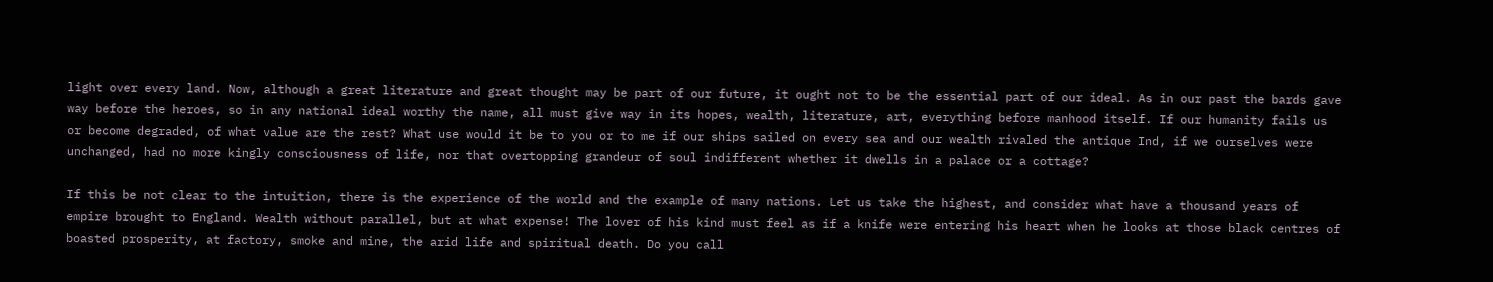light over every land. Now, although a great literature and great thought may be part of our future, it ought not to be the essential part of our ideal. As in our past the bards gave way before the heroes, so in any national ideal worthy the name, all must give way in its hopes, wealth, literature, art, everything before manhood itself. If our humanity fails us or become degraded, of what value are the rest? What use would it be to you or to me if our ships sailed on every sea and our wealth rivaled the antique Ind, if we ourselves were unchanged, had no more kingly consciousness of life, nor that overtopping grandeur of soul indifferent whether it dwells in a palace or a cottage?

If this be not clear to the intuition, there is the experience of the world and the example of many nations. Let us take the highest, and consider what have a thousand years of empire brought to England. Wealth without parallel, but at what expense! The lover of his kind must feel as if a knife were entering his heart when he looks at those black centres of boasted prosperity, at factory, smoke and mine, the arid life and spiritual death. Do you call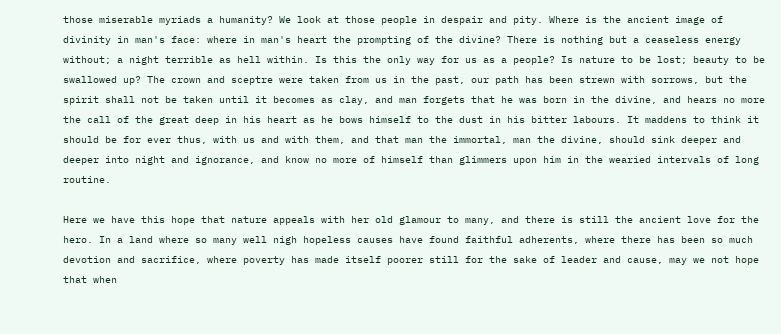those miserable myriads a humanity? We look at those people in despair and pity. Where is the ancient image of divinity in man's face: where in man's heart the prompting of the divine? There is nothing but a ceaseless energy without; a night terrible as hell within. Is this the only way for us as a people? Is nature to be lost; beauty to be swallowed up? The crown and sceptre were taken from us in the past, our path has been strewn with sorrows, but the spirit shall not be taken until it becomes as clay, and man forgets that he was born in the divine, and hears no more the call of the great deep in his heart as he bows himself to the dust in his bitter labours. It maddens to think it should be for ever thus, with us and with them, and that man the immortal, man the divine, should sink deeper and deeper into night and ignorance, and know no more of himself than glimmers upon him in the wearied intervals of long routine.

Here we have this hope that nature appeals with her old glamour to many, and there is still the ancient love for the hero. In a land where so many well nigh hopeless causes have found faithful adherents, where there has been so much devotion and sacrifice, where poverty has made itself poorer still for the sake of leader and cause, may we not hope that when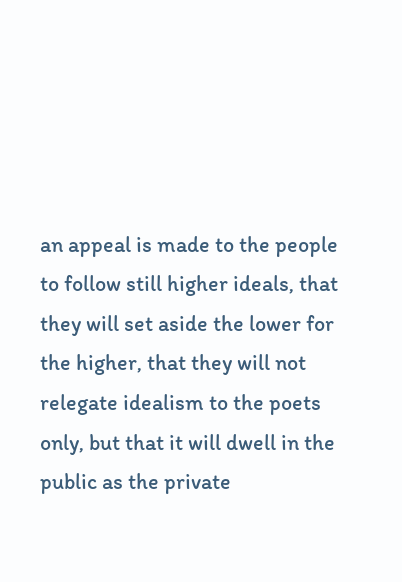an appeal is made to the people to follow still higher ideals, that they will set aside the lower for the higher, that they will not relegate idealism to the poets only, but that it will dwell in the public as the private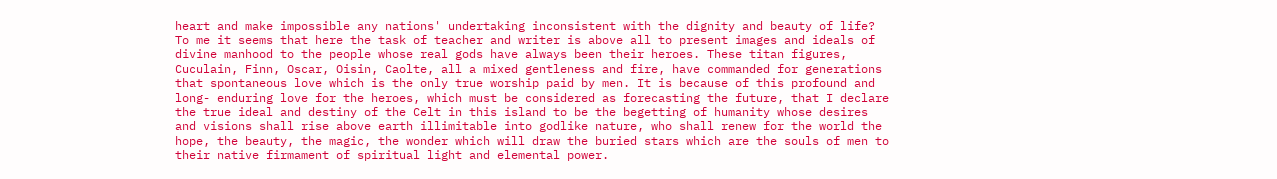heart and make impossible any nations' undertaking inconsistent with the dignity and beauty of life? To me it seems that here the task of teacher and writer is above all to present images and ideals of divine manhood to the people whose real gods have always been their heroes. These titan figures, Cuculain, Finn, Oscar, Oisin, Caolte, all a mixed gentleness and fire, have commanded for generations that spontaneous love which is the only true worship paid by men. It is because of this profound and long- enduring love for the heroes, which must be considered as forecasting the future, that I declare the true ideal and destiny of the Celt in this island to be the begetting of humanity whose desires and visions shall rise above earth illimitable into godlike nature, who shall renew for the world the hope, the beauty, the magic, the wonder which will draw the buried stars which are the souls of men to their native firmament of spiritual light and elemental power.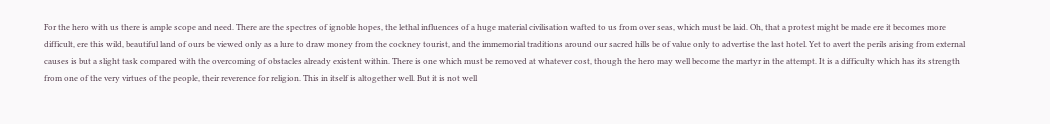For the hero with us there is ample scope and need. There are the spectres of ignoble hopes, the lethal influences of a huge material civilisation wafted to us from over seas, which must be laid. Oh, that a protest might be made ere it becomes more difficult, ere this wild, beautiful land of ours be viewed only as a lure to draw money from the cockney tourist, and the immemorial traditions around our sacred hills be of value only to advertise the last hotel. Yet to avert the perils arising from external causes is but a slight task compared with the overcoming of obstacles already existent within. There is one which must be removed at whatever cost, though the hero may well become the martyr in the attempt. It is a difficulty which has its strength from one of the very virtues of the people, their reverence for religion. This in itself is altogether well. But it is not well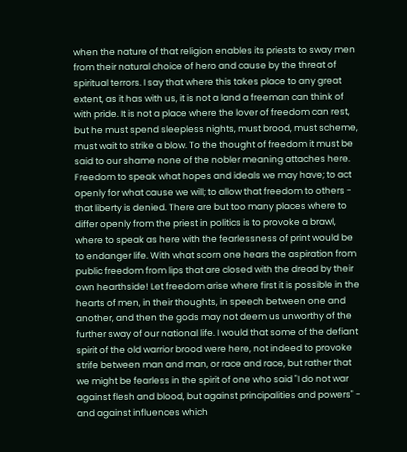when the nature of that religion enables its priests to sway men from their natural choice of hero and cause by the threat of spiritual terrors. I say that where this takes place to any great extent, as it has with us, it is not a land a freeman can think of with pride. It is not a place where the lover of freedom can rest, but he must spend sleepless nights, must brood, must scheme, must wait to strike a blow. To the thought of freedom it must be said to our shame none of the nobler meaning attaches here. Freedom to speak what hopes and ideals we may have; to act openly for what cause we will; to allow that freedom to others - that liberty is denied. There are but too many places where to differ openly from the priest in politics is to provoke a brawl, where to speak as here with the fearlessness of print would be to endanger life. With what scorn one hears the aspiration from public freedom from lips that are closed with the dread by their own hearthside! Let freedom arise where first it is possible in the hearts of men, in their thoughts, in speech between one and another, and then the gods may not deem us unworthy of the further sway of our national life. I would that some of the defiant spirit of the old warrior brood were here, not indeed to provoke strife between man and man, or race and race, but rather that we might be fearless in the spirit of one who said "I do not war against flesh and blood, but against principalities and powers" - and against influences which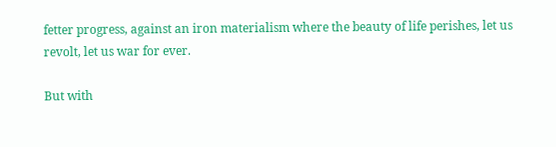fetter progress, against an iron materialism where the beauty of life perishes, let us revolt, let us war for ever.

But with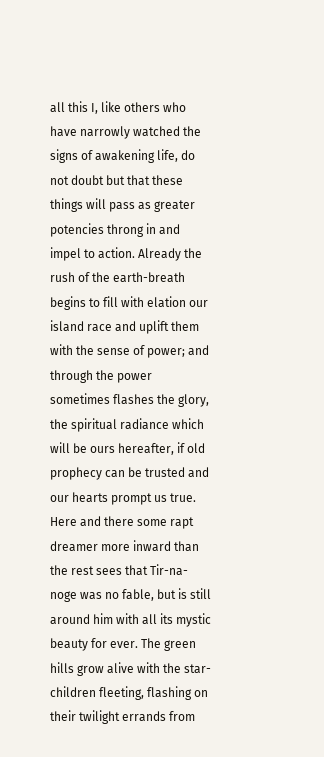all this I, like others who have narrowly watched the signs of awakening life, do not doubt but that these things will pass as greater potencies throng in and impel to action. Already the rush of the earth-breath begins to fill with elation our island race and uplift them with the sense of power; and through the power sometimes flashes the glory, the spiritual radiance which will be ours hereafter, if old prophecy can be trusted and our hearts prompt us true. Here and there some rapt dreamer more inward than the rest sees that Tir-na-noge was no fable, but is still around him with all its mystic beauty for ever. The green hills grow alive with the star-children fleeting, flashing on their twilight errands from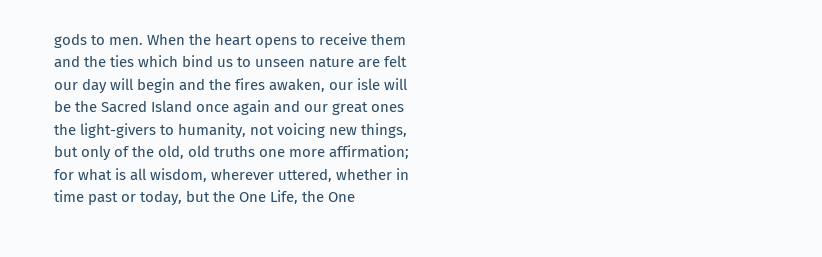gods to men. When the heart opens to receive them and the ties which bind us to unseen nature are felt our day will begin and the fires awaken, our isle will be the Sacred Island once again and our great ones the light-givers to humanity, not voicing new things, but only of the old, old truths one more affirmation; for what is all wisdom, wherever uttered, whether in time past or today, but the One Life, the One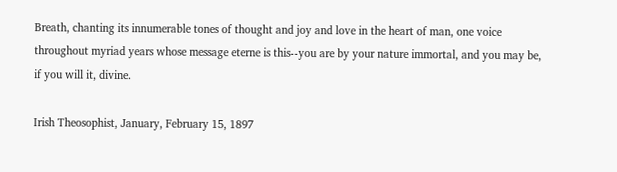Breath, chanting its innumerable tones of thought and joy and love in the heart of man, one voice throughout myriad years whose message eterne is this--you are by your nature immortal, and you may be, if you will it, divine.

Irish Theosophist, January, February 15, 1897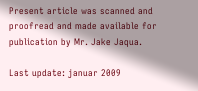Present article was scanned and proofread and made available for publication by Mr. Jake Jaqua.

Last update: januar 2009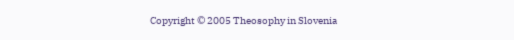Copyright © 2005 Theosophy in Slovenia